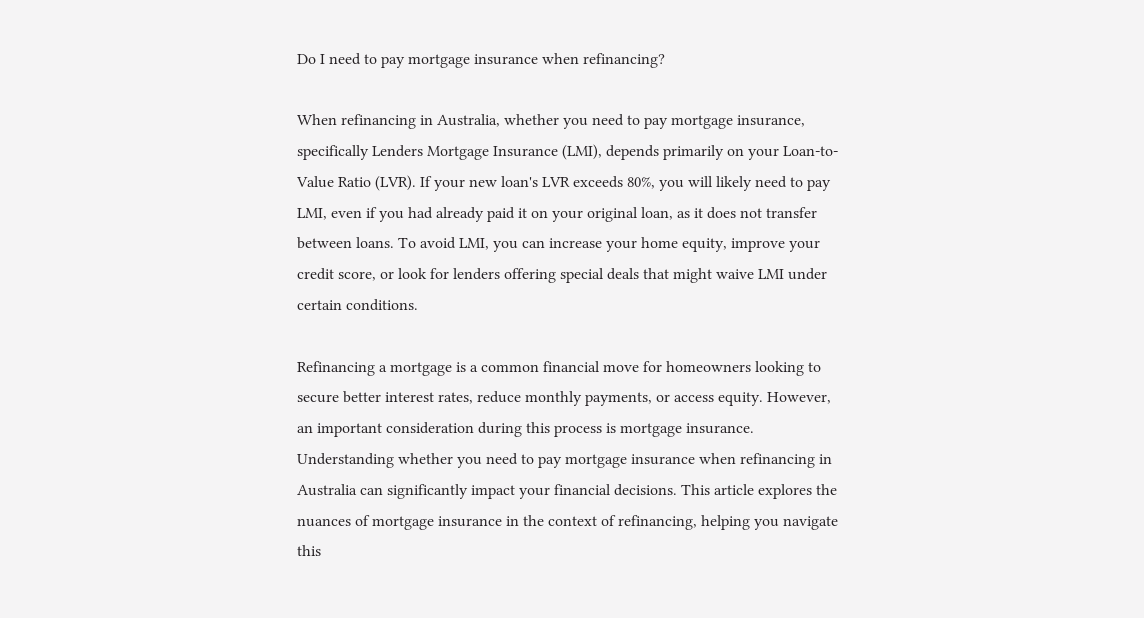Do I need to pay mortgage insurance when refinancing?

When refinancing in Australia, whether you need to pay mortgage insurance, specifically Lenders Mortgage Insurance (LMI), depends primarily on your Loan-to-Value Ratio (LVR). If your new loan's LVR exceeds 80%, you will likely need to pay LMI, even if you had already paid it on your original loan, as it does not transfer between loans. To avoid LMI, you can increase your home equity, improve your credit score, or look for lenders offering special deals that might waive LMI under certain conditions.

Refinancing a mortgage is a common financial move for homeowners looking to secure better interest rates, reduce monthly payments, or access equity. However, an important consideration during this process is mortgage insurance. Understanding whether you need to pay mortgage insurance when refinancing in Australia can significantly impact your financial decisions. This article explores the nuances of mortgage insurance in the context of refinancing, helping you navigate this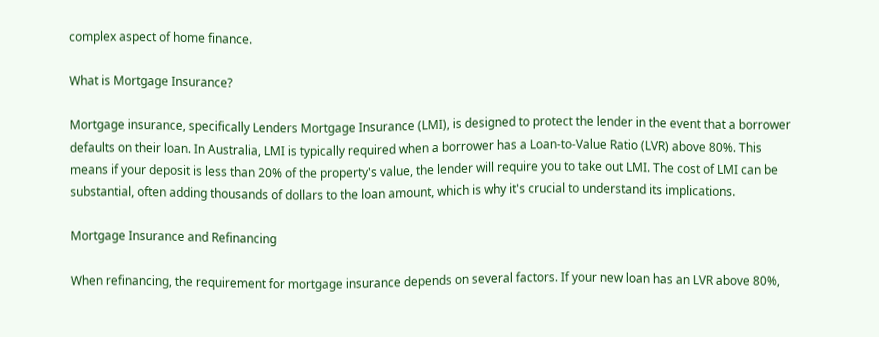complex aspect of home finance.

What is Mortgage Insurance?

Mortgage insurance, specifically Lenders Mortgage Insurance (LMI), is designed to protect the lender in the event that a borrower defaults on their loan. In Australia, LMI is typically required when a borrower has a Loan-to-Value Ratio (LVR) above 80%. This means if your deposit is less than 20% of the property's value, the lender will require you to take out LMI. The cost of LMI can be substantial, often adding thousands of dollars to the loan amount, which is why it's crucial to understand its implications.

Mortgage Insurance and Refinancing

When refinancing, the requirement for mortgage insurance depends on several factors. If your new loan has an LVR above 80%,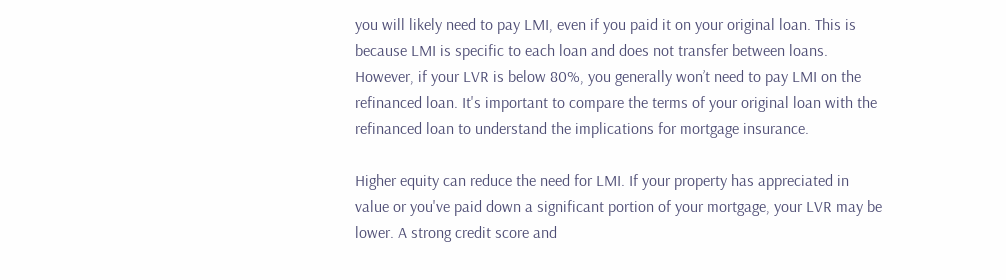you will likely need to pay LMI, even if you paid it on your original loan. This is because LMI is specific to each loan and does not transfer between loans. However, if your LVR is below 80%, you generally won’t need to pay LMI on the refinanced loan. It's important to compare the terms of your original loan with the refinanced loan to understand the implications for mortgage insurance.

Higher equity can reduce the need for LMI. If your property has appreciated in value or you've paid down a significant portion of your mortgage, your LVR may be lower. A strong credit score and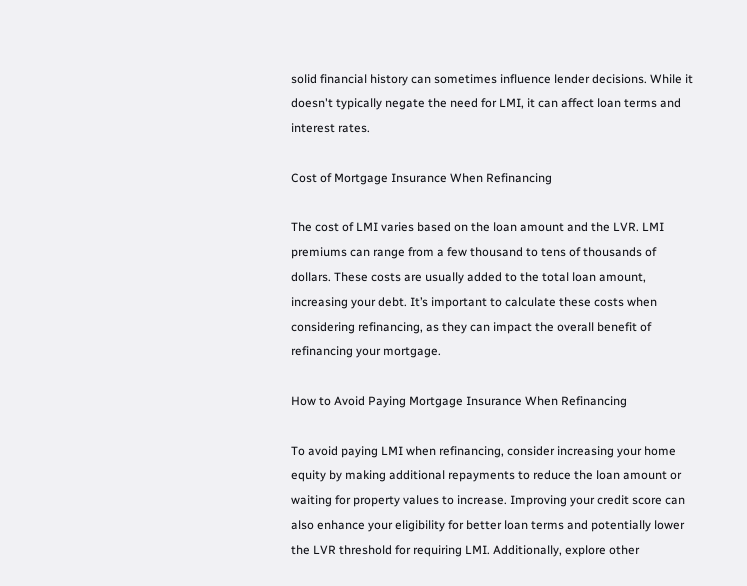solid financial history can sometimes influence lender decisions. While it doesn't typically negate the need for LMI, it can affect loan terms and interest rates.

Cost of Mortgage Insurance When Refinancing

The cost of LMI varies based on the loan amount and the LVR. LMI premiums can range from a few thousand to tens of thousands of dollars. These costs are usually added to the total loan amount, increasing your debt. It’s important to calculate these costs when considering refinancing, as they can impact the overall benefit of refinancing your mortgage.

How to Avoid Paying Mortgage Insurance When Refinancing

To avoid paying LMI when refinancing, consider increasing your home equity by making additional repayments to reduce the loan amount or waiting for property values to increase. Improving your credit score can also enhance your eligibility for better loan terms and potentially lower the LVR threshold for requiring LMI. Additionally, explore other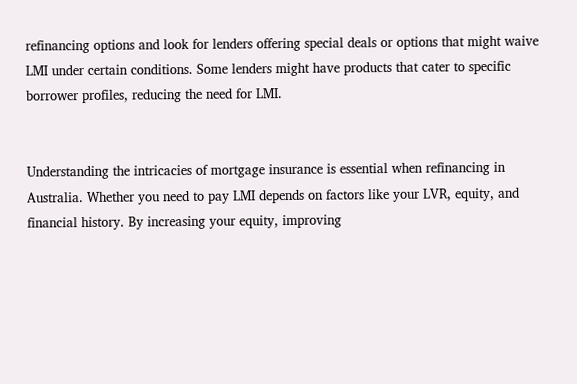refinancing options and look for lenders offering special deals or options that might waive LMI under certain conditions. Some lenders might have products that cater to specific borrower profiles, reducing the need for LMI.


Understanding the intricacies of mortgage insurance is essential when refinancing in Australia. Whether you need to pay LMI depends on factors like your LVR, equity, and financial history. By increasing your equity, improving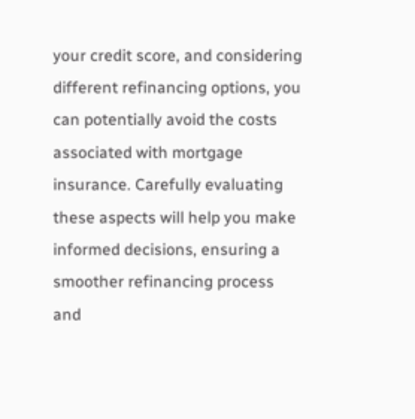your credit score, and considering different refinancing options, you can potentially avoid the costs associated with mortgage insurance. Carefully evaluating these aspects will help you make informed decisions, ensuring a smoother refinancing process and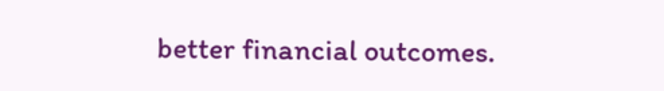better financial outcomes.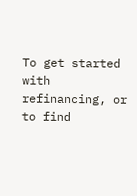To get started with refinancing, or to find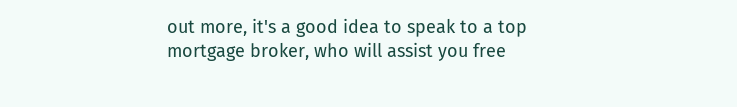out more, it's a good idea to speak to a top mortgage broker, who will assist you free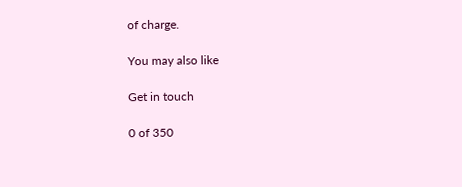of charge.

You may also like

Get in touch

0 of 350